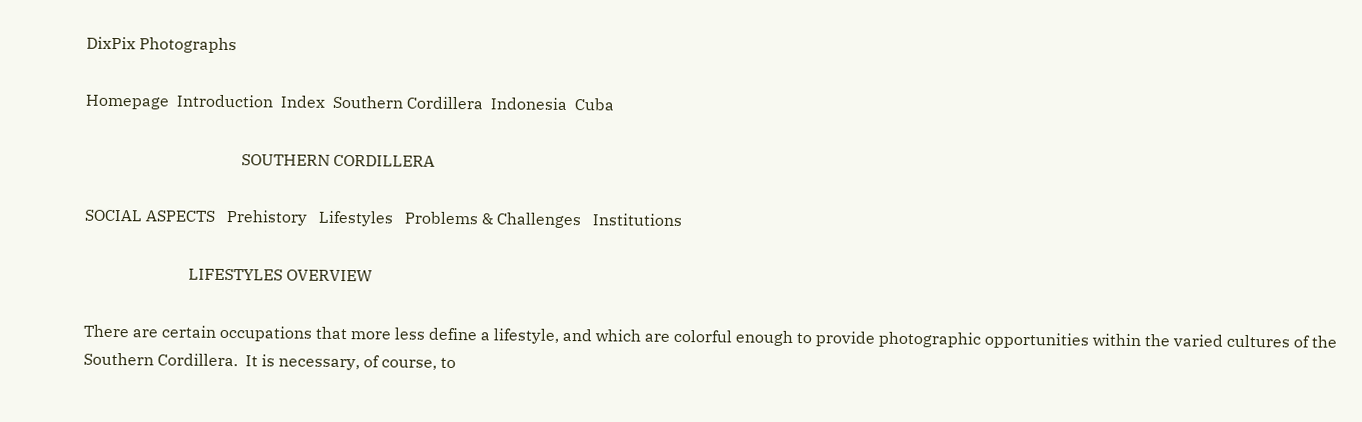DixPix Photographs

Homepage  Introduction  Index  Southern Cordillera  Indonesia  Cuba

                                       SOUTHERN CORDILLERA

SOCIAL ASPECTS   Prehistory   Lifestyles   Problems & Challenges   Institutions

                          LIFESTYLES OVERVIEW

There are certain occupations that more less define a lifestyle, and which are colorful enough to provide photographic opportunities within the varied cultures of the Southern Cordillera.  It is necessary, of course, to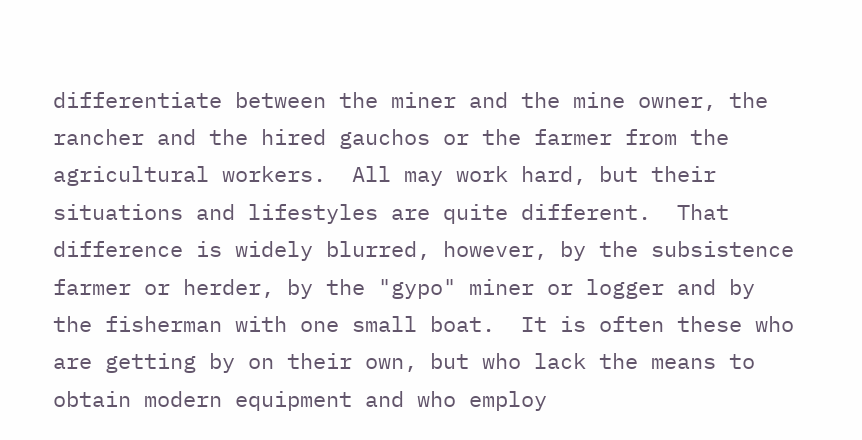differentiate between the miner and the mine owner, the rancher and the hired gauchos or the farmer from the agricultural workers.  All may work hard, but their situations and lifestyles are quite different.  That difference is widely blurred, however, by the subsistence farmer or herder, by the "gypo" miner or logger and by the fisherman with one small boat.  It is often these who are getting by on their own, but who lack the means to obtain modern equipment and who employ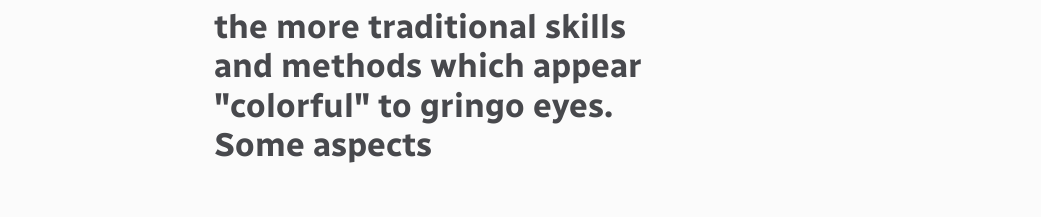the more traditional skills and methods which appear "colorful" to gringo eyes.  Some aspects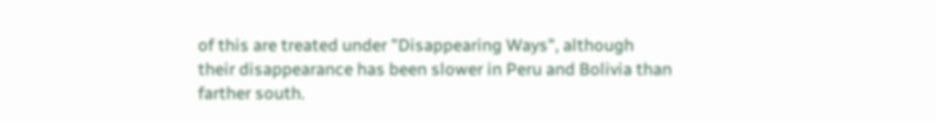of this are treated under "Disappearing Ways", although their disappearance has been slower in Peru and Bolivia than farther south.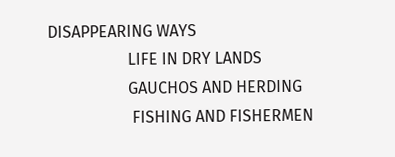DISAPPEARING WAYS
                    LIFE IN DRY LANDS
                    GAUCHOS AND HERDING
                     FISHING AND FISHERMEN